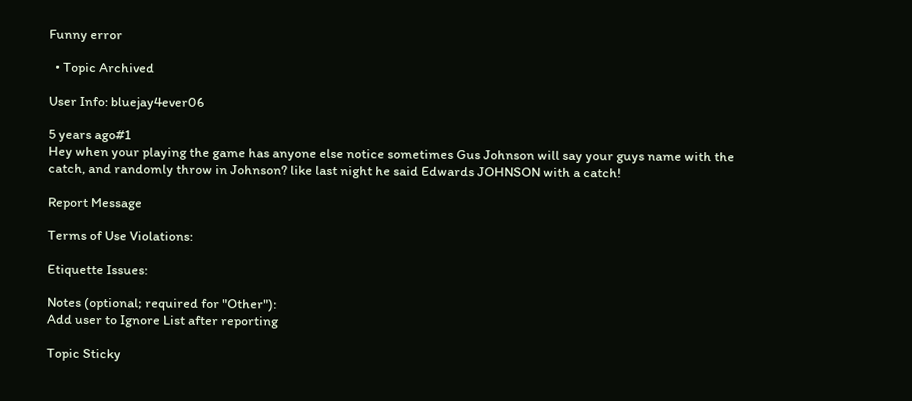Funny error

  • Topic Archived

User Info: bluejay4ever06

5 years ago#1
Hey when your playing the game has anyone else notice sometimes Gus Johnson will say your guys name with the catch, and randomly throw in Johnson? like last night he said Edwards JOHNSON with a catch!

Report Message

Terms of Use Violations:

Etiquette Issues:

Notes (optional; required for "Other"):
Add user to Ignore List after reporting

Topic Sticky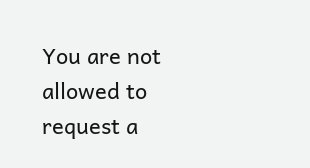You are not allowed to request a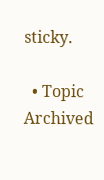sticky.

  • Topic Archived